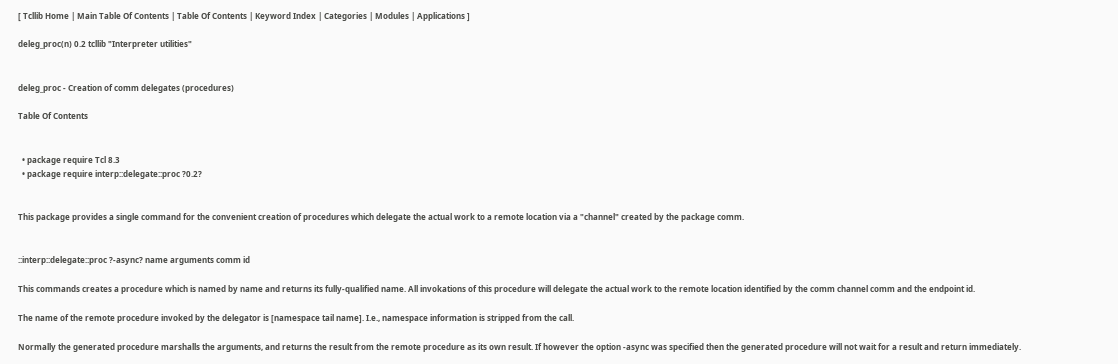[ Tcllib Home | Main Table Of Contents | Table Of Contents | Keyword Index | Categories | Modules | Applications ]

deleg_proc(n) 0.2 tcllib "Interpreter utilities"


deleg_proc - Creation of comm delegates (procedures)

Table Of Contents


  • package require Tcl 8.3
  • package require interp::delegate::proc ?0.2?


This package provides a single command for the convenient creation of procedures which delegate the actual work to a remote location via a "channel" created by the package comm.


::interp::delegate::proc ?-async? name arguments comm id

This commands creates a procedure which is named by name and returns its fully-qualified name. All invokations of this procedure will delegate the actual work to the remote location identified by the comm channel comm and the endpoint id.

The name of the remote procedure invoked by the delegator is [namespace tail name]. I.e., namespace information is stripped from the call.

Normally the generated procedure marshalls the arguments, and returns the result from the remote procedure as its own result. If however the option -async was specified then the generated procedure will not wait for a result and return immediately.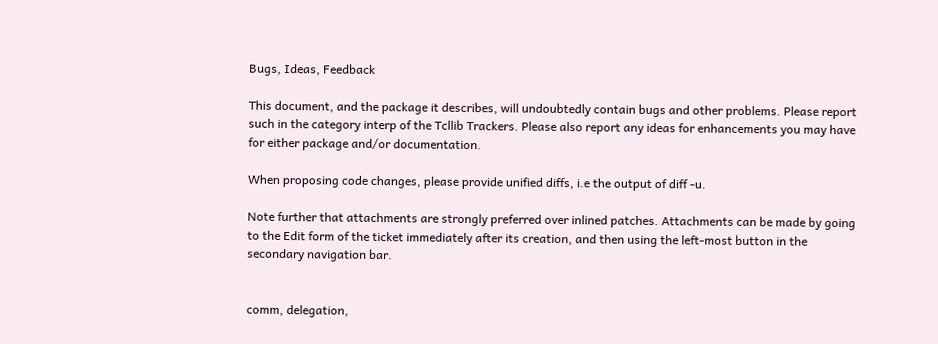Bugs, Ideas, Feedback

This document, and the package it describes, will undoubtedly contain bugs and other problems. Please report such in the category interp of the Tcllib Trackers. Please also report any ideas for enhancements you may have for either package and/or documentation.

When proposing code changes, please provide unified diffs, i.e the output of diff -u.

Note further that attachments are strongly preferred over inlined patches. Attachments can be made by going to the Edit form of the ticket immediately after its creation, and then using the left-most button in the secondary navigation bar.


comm, delegation,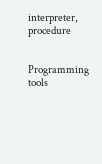interpreter, procedure


Programming tools